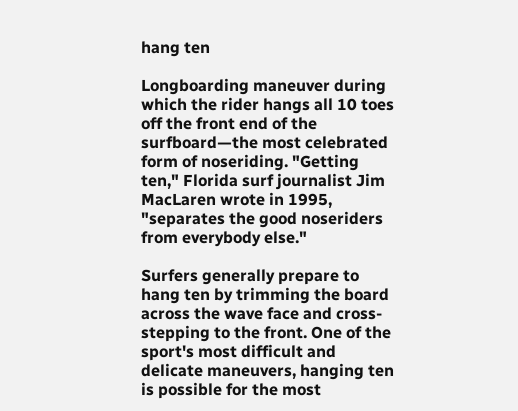hang ten

Longboarding maneuver during which the rider hangs all 10 toes off the front end of the surfboard—the most celebrated form of noseriding. "Getting ten," Florida surf journalist Jim MacLaren wrote in 1995, "separates the good noseriders from everybody else."

Surfers generally prepare to hang ten by trimming the board across the wave face and cross-stepping to the front. One of the sport's most difficult and delicate maneuvers, hanging ten is possible for the most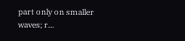part only on smaller waves; r...